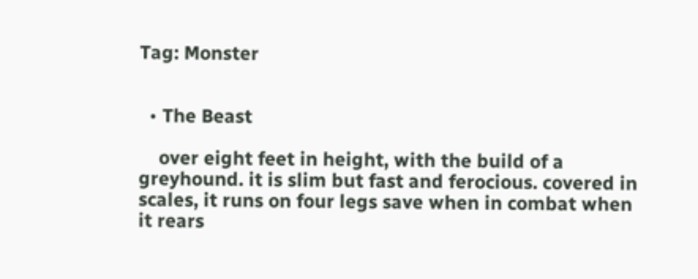Tag: Monster


  • The Beast

    over eight feet in height, with the build of a greyhound. it is slim but fast and ferocious. covered in scales, it runs on four legs save when in combat when it rears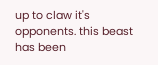up to claw it's opponents. this beast has been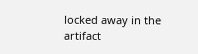locked away in the artifact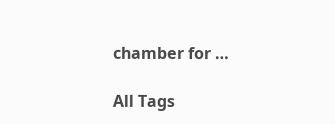chamber for …

All Tags